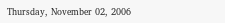Thursday, November 02, 2006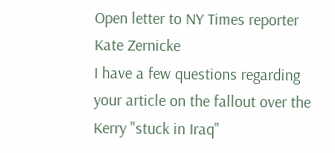Open letter to NY Times reporter Kate Zernicke
I have a few questions regarding your article on the fallout over the Kerry "stuck in Iraq"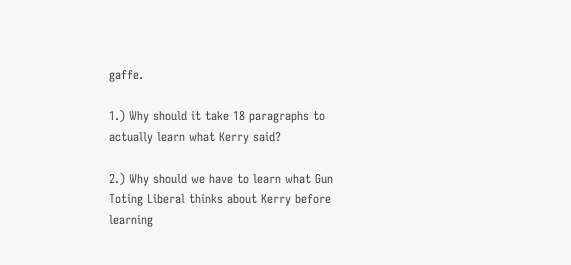gaffe.

1.) Why should it take 18 paragraphs to actually learn what Kerry said?

2.) Why should we have to learn what Gun Toting Liberal thinks about Kerry before learning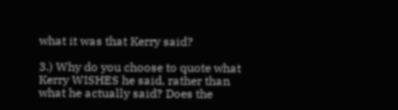what it was that Kerry said?

3.) Why do you choose to quote what Kerry WISHES he said, rather than what he actually said? Does the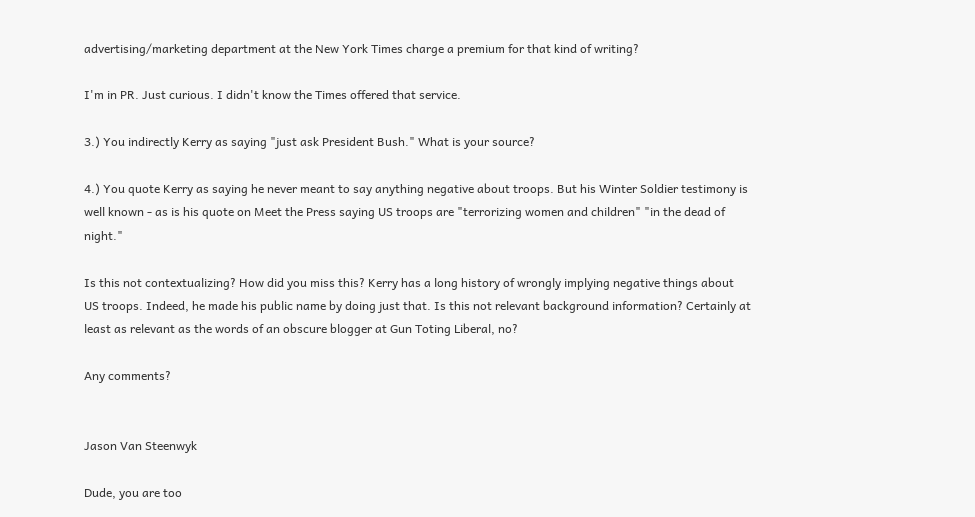advertising/marketing department at the New York Times charge a premium for that kind of writing?

I'm in PR. Just curious. I didn't know the Times offered that service.

3.) You indirectly Kerry as saying "just ask President Bush." What is your source?

4.) You quote Kerry as saying he never meant to say anything negative about troops. But his Winter Soldier testimony is well known - as is his quote on Meet the Press saying US troops are "terrorizing women and children" "in the dead of night."

Is this not contextualizing? How did you miss this? Kerry has a long history of wrongly implying negative things about US troops. Indeed, he made his public name by doing just that. Is this not relevant background information? Certainly at least as relevant as the words of an obscure blogger at Gun Toting Liberal, no?

Any comments?


Jason Van Steenwyk

Dude, you are too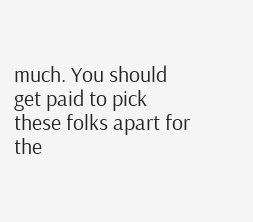much. You should get paid to pick these folks apart for the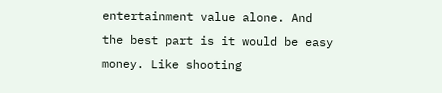entertainment value alone. And the best part is it would be easy money. Like shooting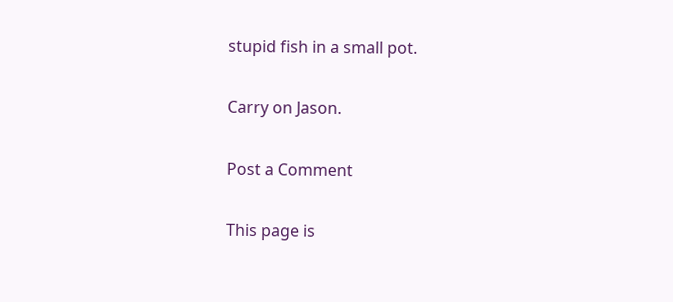stupid fish in a small pot.

Carry on Jason.

Post a Comment

This page is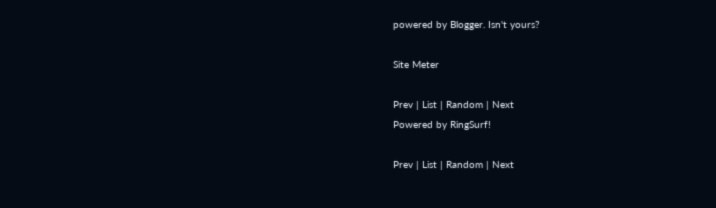powered by Blogger. Isn't yours?

Site Meter

Prev | List | Random | Next
Powered by RingSurf!

Prev | List | Random | Next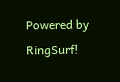Powered by RingSurf!